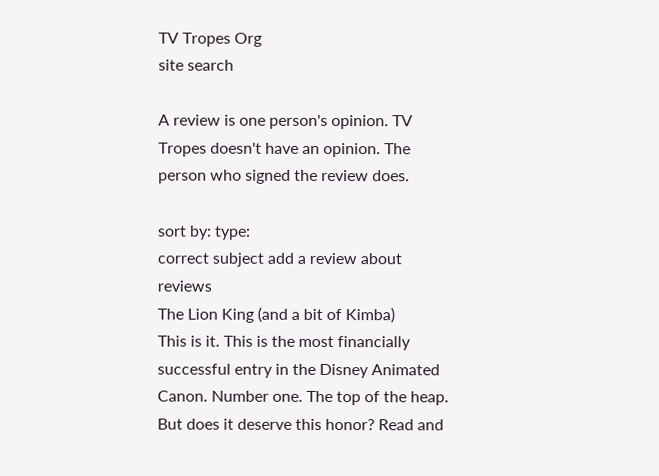TV Tropes Org
site search

A review is one person's opinion. TV Tropes doesn't have an opinion. The person who signed the review does.

sort by: type:
correct subject add a review about reviews
The Lion King (and a bit of Kimba)
This is it. This is the most financially successful entry in the Disney Animated Canon. Number one. The top of the heap. But does it deserve this honor? Read and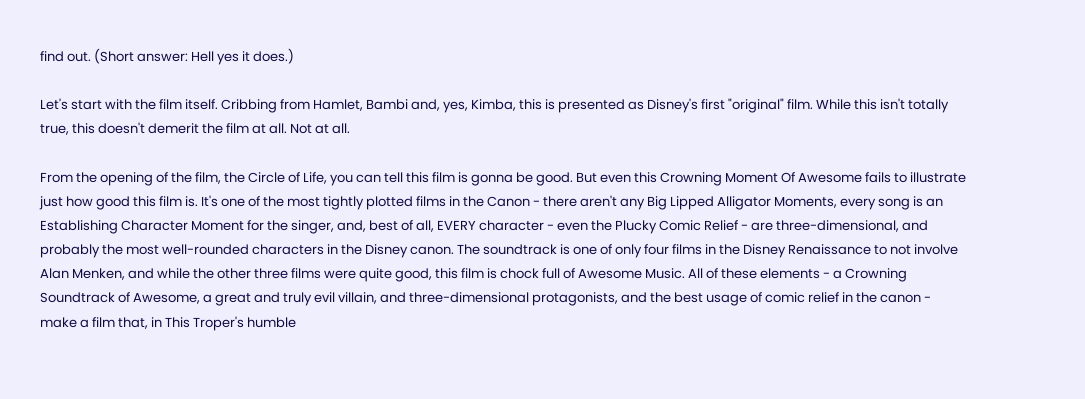find out. (Short answer: Hell yes it does.)

Let's start with the film itself. Cribbing from Hamlet, Bambi and, yes, Kimba, this is presented as Disney's first "original" film. While this isn't totally true, this doesn't demerit the film at all. Not at all.

From the opening of the film, the Circle of Life, you can tell this film is gonna be good. But even this Crowning Moment Of Awesome fails to illustrate just how good this film is. It's one of the most tightly plotted films in the Canon - there aren't any Big Lipped Alligator Moments, every song is an Establishing Character Moment for the singer, and, best of all, EVERY character - even the Plucky Comic Relief - are three-dimensional, and probably the most well-rounded characters in the Disney canon. The soundtrack is one of only four films in the Disney Renaissance to not involve Alan Menken, and while the other three films were quite good, this film is chock full of Awesome Music. All of these elements - a Crowning Soundtrack of Awesome, a great and truly evil villain, and three-dimensional protagonists, and the best usage of comic relief in the canon - make a film that, in This Troper's humble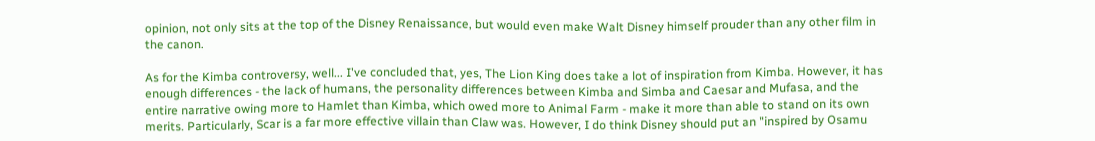opinion, not only sits at the top of the Disney Renaissance, but would even make Walt Disney himself prouder than any other film in the canon.

As for the Kimba controversy, well... I've concluded that, yes, The Lion King does take a lot of inspiration from Kimba. However, it has enough differences - the lack of humans, the personality differences between Kimba and Simba and Caesar and Mufasa, and the entire narrative owing more to Hamlet than Kimba, which owed more to Animal Farm - make it more than able to stand on its own merits. Particularly, Scar is a far more effective villain than Claw was. However, I do think Disney should put an "inspired by Osamu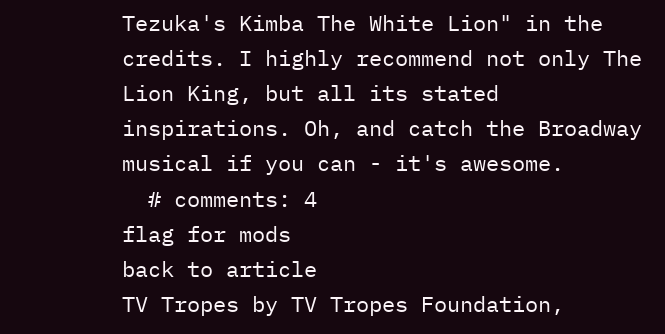Tezuka's Kimba The White Lion" in the credits. I highly recommend not only The Lion King, but all its stated inspirations. Oh, and catch the Broadway musical if you can - it's awesome.
  # comments: 4
flag for mods
back to article
TV Tropes by TV Tropes Foundation,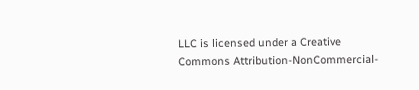LLC is licensed under a Creative Commons Attribution-NonCommercial-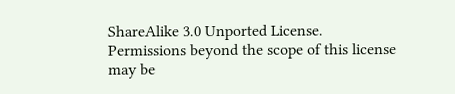ShareAlike 3.0 Unported License.
Permissions beyond the scope of this license may be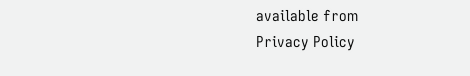available from
Privacy Policy